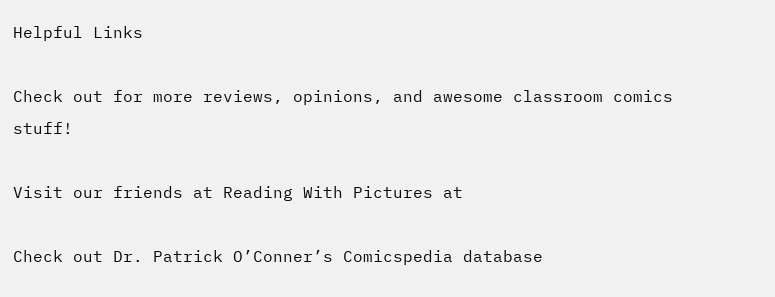Helpful Links

Check out for more reviews, opinions, and awesome classroom comics stuff!

Visit our friends at Reading With Pictures at

Check out Dr. Patrick O’Conner’s Comicspedia database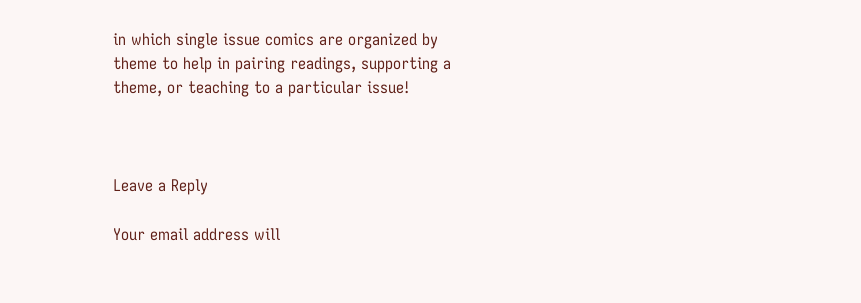in which single issue comics are organized by theme to help in pairing readings, supporting a theme, or teaching to a particular issue!



Leave a Reply

Your email address will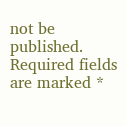not be published. Required fields are marked *